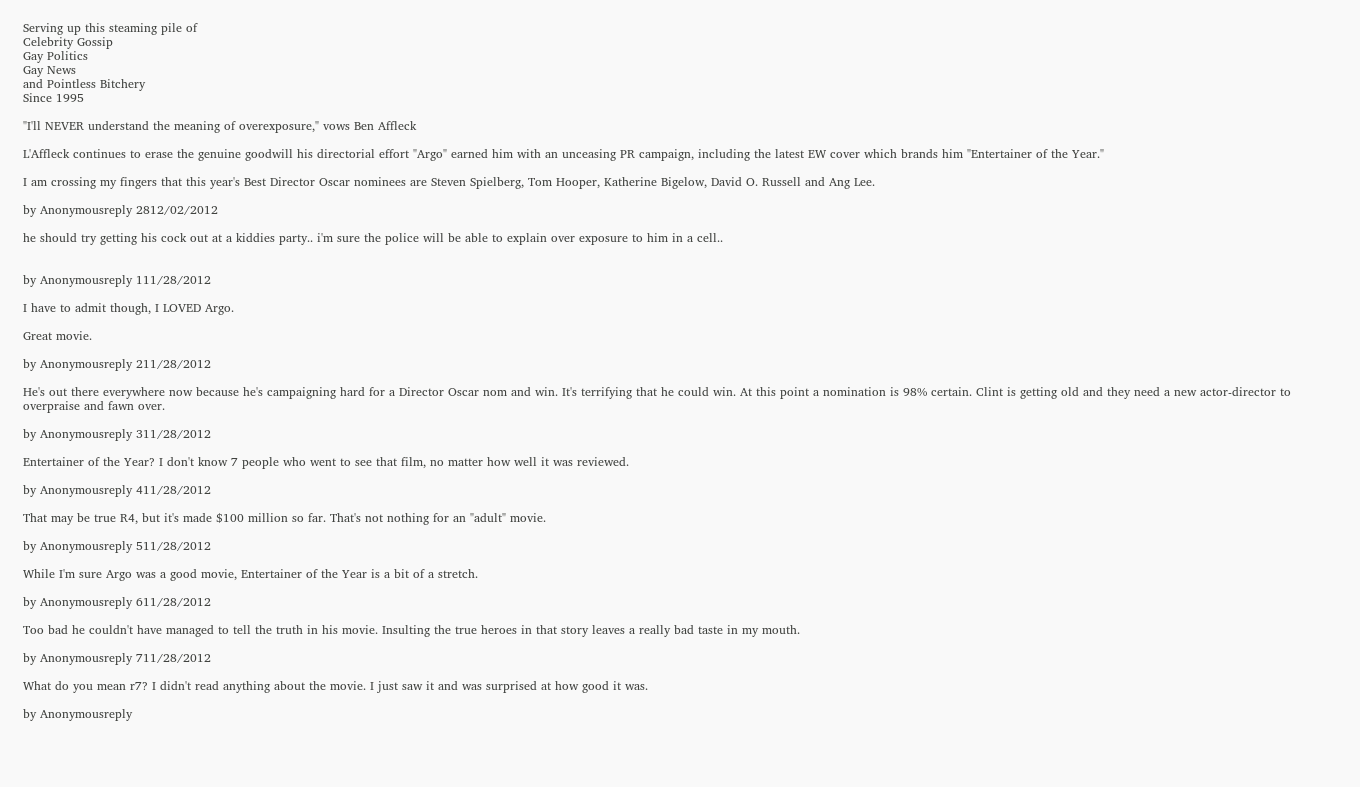Serving up this steaming pile of
Celebrity Gossip
Gay Politics
Gay News
and Pointless Bitchery
Since 1995

"I'll NEVER understand the meaning of overexposure," vows Ben Affleck

L'Affleck continues to erase the genuine goodwill his directorial effort "Argo" earned him with an unceasing PR campaign, including the latest EW cover which brands him "Entertainer of the Year."

I am crossing my fingers that this year's Best Director Oscar nominees are Steven Spielberg, Tom Hooper, Katherine Bigelow, David O. Russell and Ang Lee.

by Anonymousreply 2812/02/2012

he should try getting his cock out at a kiddies party.. i'm sure the police will be able to explain over exposure to him in a cell..


by Anonymousreply 111/28/2012

I have to admit though, I LOVED Argo.

Great movie.

by Anonymousreply 211/28/2012

He's out there everywhere now because he's campaigning hard for a Director Oscar nom and win. It's terrifying that he could win. At this point a nomination is 98% certain. Clint is getting old and they need a new actor-director to overpraise and fawn over.

by Anonymousreply 311/28/2012

Entertainer of the Year? I don't know 7 people who went to see that film, no matter how well it was reviewed.

by Anonymousreply 411/28/2012

That may be true R4, but it's made $100 million so far. That's not nothing for an "adult" movie.

by Anonymousreply 511/28/2012

While I'm sure Argo was a good movie, Entertainer of the Year is a bit of a stretch.

by Anonymousreply 611/28/2012

Too bad he couldn't have managed to tell the truth in his movie. Insulting the true heroes in that story leaves a really bad taste in my mouth.

by Anonymousreply 711/28/2012

What do you mean r7? I didn't read anything about the movie. I just saw it and was surprised at how good it was.

by Anonymousreply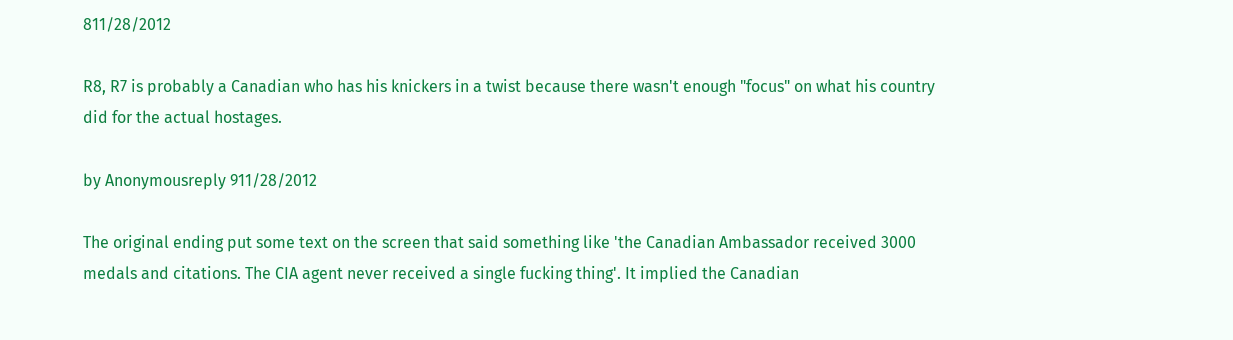811/28/2012

R8, R7 is probably a Canadian who has his knickers in a twist because there wasn't enough "focus" on what his country did for the actual hostages.

by Anonymousreply 911/28/2012

The original ending put some text on the screen that said something like 'the Canadian Ambassador received 3000 medals and citations. The CIA agent never received a single fucking thing'. It implied the Canadian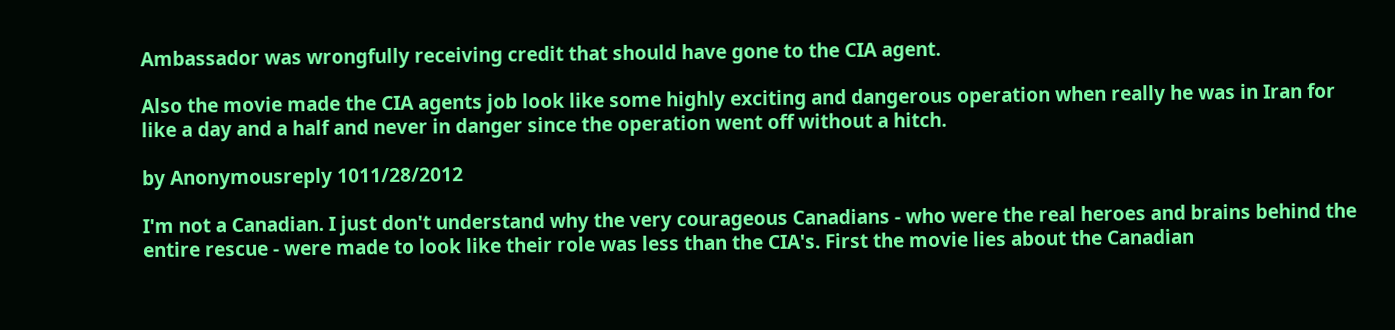Ambassador was wrongfully receiving credit that should have gone to the CIA agent.

Also the movie made the CIA agents job look like some highly exciting and dangerous operation when really he was in Iran for like a day and a half and never in danger since the operation went off without a hitch.

by Anonymousreply 1011/28/2012

I'm not a Canadian. I just don't understand why the very courageous Canadians - who were the real heroes and brains behind the entire rescue - were made to look like their role was less than the CIA's. First the movie lies about the Canadian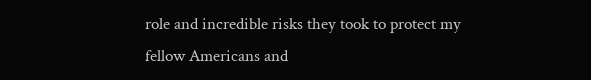role and incredible risks they took to protect my fellow Americans and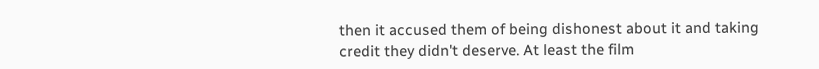then it accused them of being dishonest about it and taking credit they didn't deserve. At least the film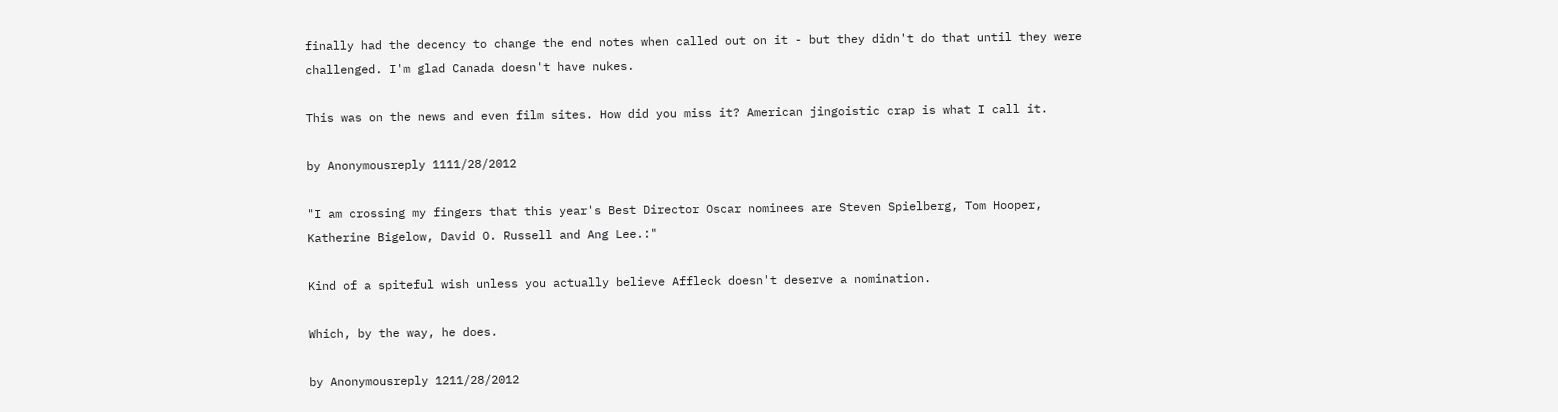finally had the decency to change the end notes when called out on it - but they didn't do that until they were challenged. I'm glad Canada doesn't have nukes.

This was on the news and even film sites. How did you miss it? American jingoistic crap is what I call it.

by Anonymousreply 1111/28/2012

"I am crossing my fingers that this year's Best Director Oscar nominees are Steven Spielberg, Tom Hooper, Katherine Bigelow, David O. Russell and Ang Lee.:"

Kind of a spiteful wish unless you actually believe Affleck doesn't deserve a nomination.

Which, by the way, he does.

by Anonymousreply 1211/28/2012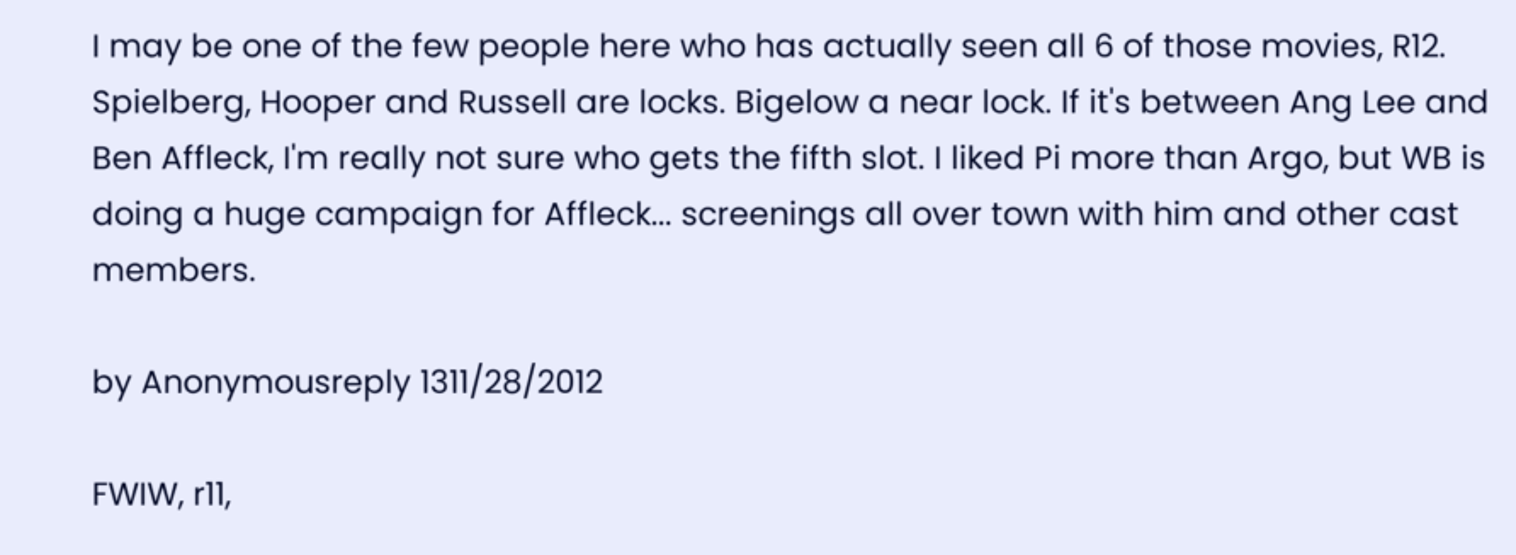I may be one of the few people here who has actually seen all 6 of those movies, R12. Spielberg, Hooper and Russell are locks. Bigelow a near lock. If it's between Ang Lee and Ben Affleck, I'm really not sure who gets the fifth slot. I liked Pi more than Argo, but WB is doing a huge campaign for Affleck... screenings all over town with him and other cast members.

by Anonymousreply 1311/28/2012

FWIW, r11,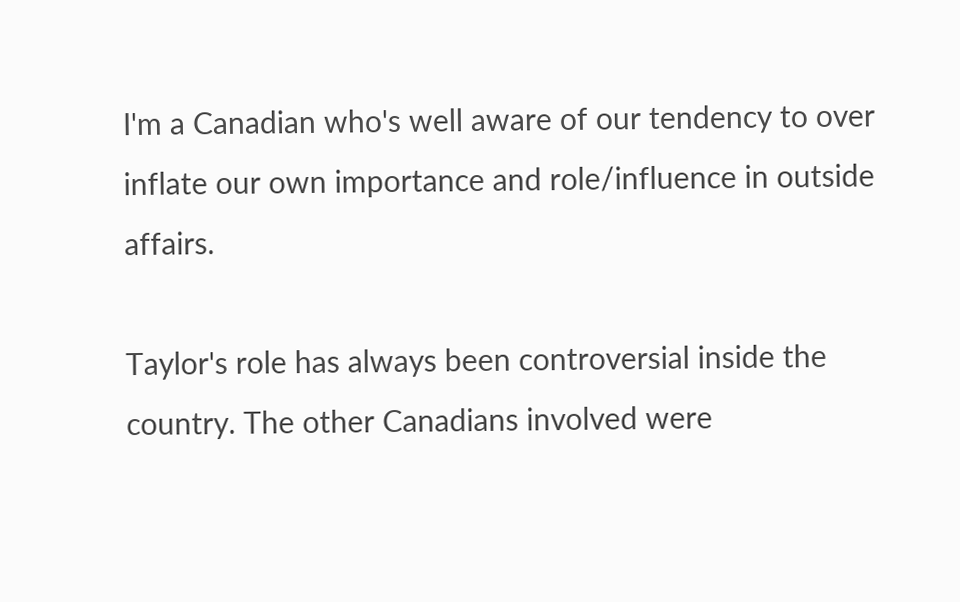I'm a Canadian who's well aware of our tendency to over inflate our own importance and role/influence in outside affairs.

Taylor's role has always been controversial inside the country. The other Canadians involved were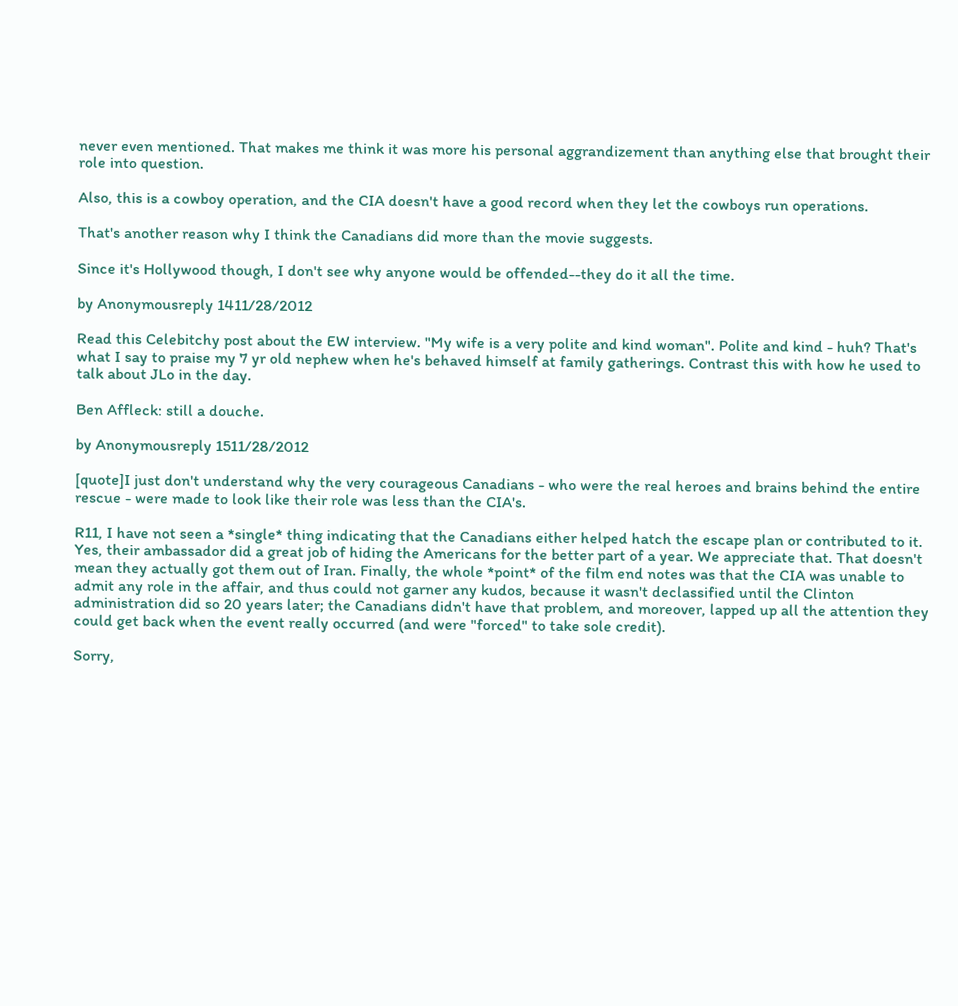never even mentioned. That makes me think it was more his personal aggrandizement than anything else that brought their role into question.

Also, this is a cowboy operation, and the CIA doesn't have a good record when they let the cowboys run operations.

That's another reason why I think the Canadians did more than the movie suggests.

Since it's Hollywood though, I don't see why anyone would be offended--they do it all the time.

by Anonymousreply 1411/28/2012

Read this Celebitchy post about the EW interview. "My wife is a very polite and kind woman". Polite and kind - huh? That's what I say to praise my 7 yr old nephew when he's behaved himself at family gatherings. Contrast this with how he used to talk about JLo in the day.

Ben Affleck: still a douche.

by Anonymousreply 1511/28/2012

[quote]I just don't understand why the very courageous Canadians - who were the real heroes and brains behind the entire rescue - were made to look like their role was less than the CIA's.

R11, I have not seen a *single* thing indicating that the Canadians either helped hatch the escape plan or contributed to it. Yes, their ambassador did a great job of hiding the Americans for the better part of a year. We appreciate that. That doesn't mean they actually got them out of Iran. Finally, the whole *point* of the film end notes was that the CIA was unable to admit any role in the affair, and thus could not garner any kudos, because it wasn't declassified until the Clinton administration did so 20 years later; the Canadians didn't have that problem, and moreover, lapped up all the attention they could get back when the event really occurred (and were "forced" to take sole credit).

Sorry,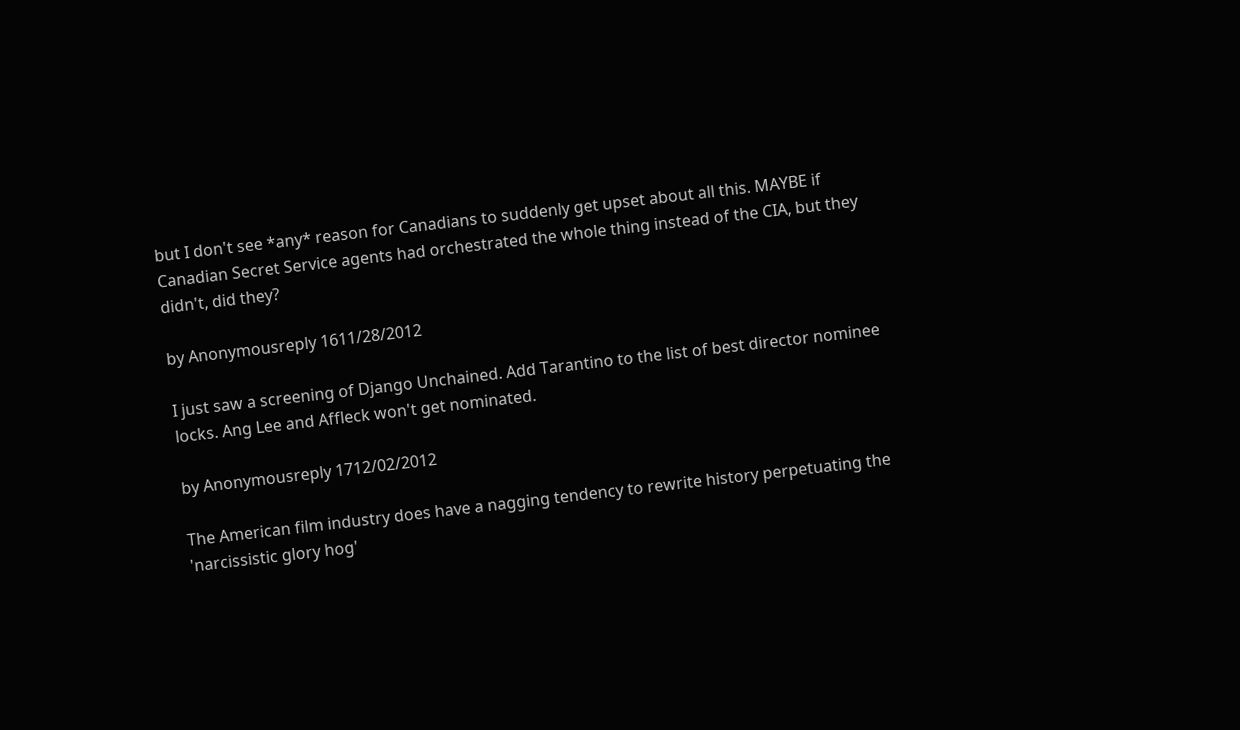but I don't see *any* reason for Canadians to suddenly get upset about all this. MAYBE if Canadian Secret Service agents had orchestrated the whole thing instead of the CIA, but they didn't, did they?

by Anonymousreply 1611/28/2012

I just saw a screening of Django Unchained. Add Tarantino to the list of best director nominee locks. Ang Lee and Affleck won't get nominated.

by Anonymousreply 1712/02/2012

The American film industry does have a nagging tendency to rewrite history perpetuating the 'narcissistic glory hog'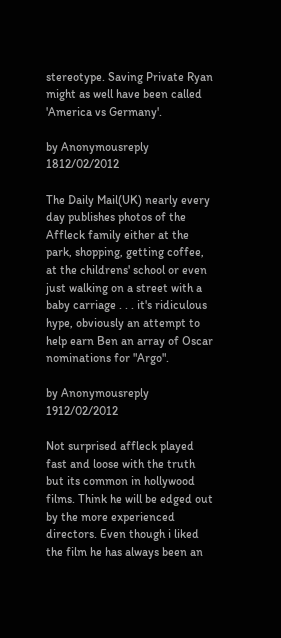stereotype. Saving Private Ryan might as well have been called 'America vs Germany'.

by Anonymousreply 1812/02/2012

The Daily Mail(UK) nearly every day publishes photos of the Affleck family either at the park, shopping, getting coffee, at the childrens' school or even just walking on a street with a baby carriage . . . it's ridiculous hype, obviously an attempt to help earn Ben an array of Oscar nominations for "Argo".

by Anonymousreply 1912/02/2012

Not surprised affleck played fast and loose with the truth but its common in hollywood films. Think he will be edged out by the more experienced directors. Even though i liked the film he has always been an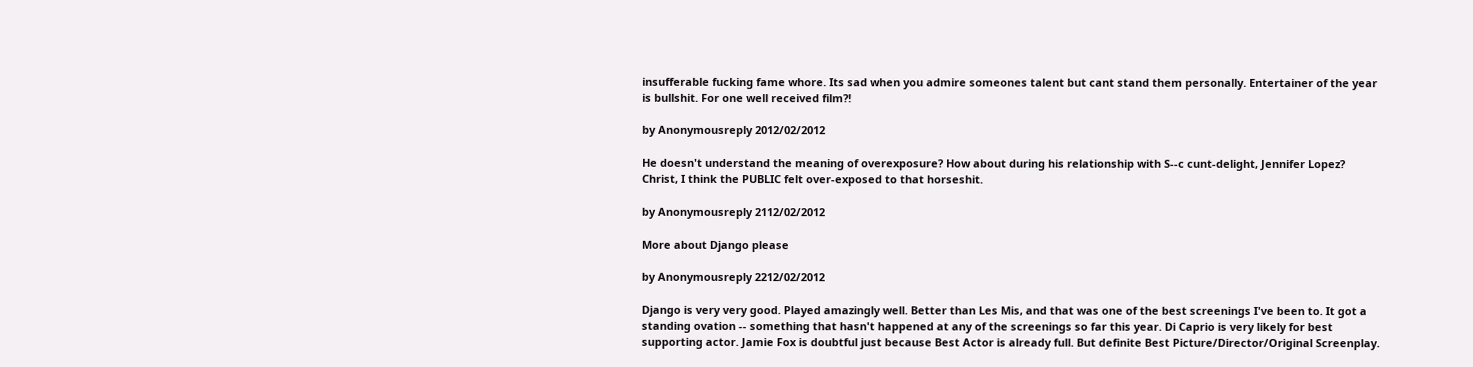insufferable fucking fame whore. Its sad when you admire someones talent but cant stand them personally. Entertainer of the year is bullshit. For one well received film?!

by Anonymousreply 2012/02/2012

He doesn't understand the meaning of overexposure? How about during his relationship with S--c cunt-delight, Jennifer Lopez? Christ, I think the PUBLIC felt over-exposed to that horseshit.

by Anonymousreply 2112/02/2012

More about Django please

by Anonymousreply 2212/02/2012

Django is very very good. Played amazingly well. Better than Les Mis, and that was one of the best screenings I've been to. It got a standing ovation -- something that hasn't happened at any of the screenings so far this year. Di Caprio is very likely for best supporting actor. Jamie Fox is doubtful just because Best Actor is already full. But definite Best Picture/Director/Original Screenplay.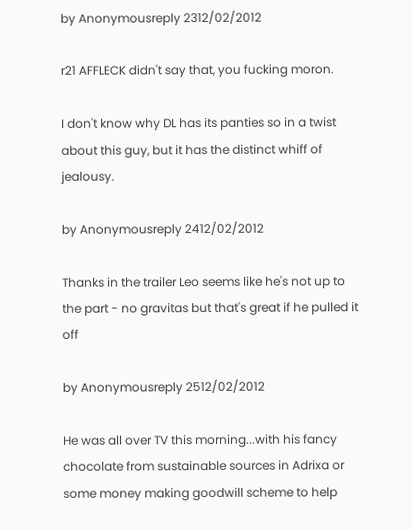by Anonymousreply 2312/02/2012

r21 AFFLECK didn't say that, you fucking moron.

I don't know why DL has its panties so in a twist about this guy, but it has the distinct whiff of jealousy.

by Anonymousreply 2412/02/2012

Thanks in the trailer Leo seems like he's not up to the part - no gravitas but that's great if he pulled it off

by Anonymousreply 2512/02/2012

He was all over TV this morning...with his fancy chocolate from sustainable sources in Adrixa or some money making goodwill scheme to help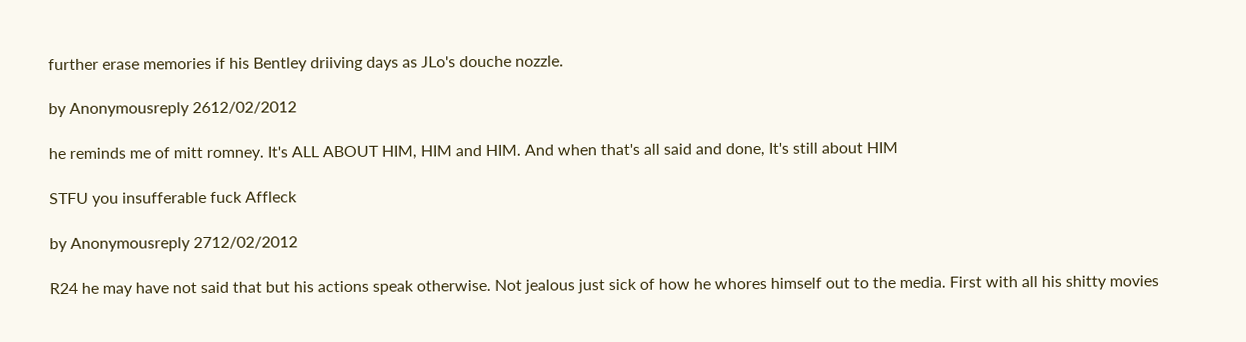further erase memories if his Bentley driiving days as JLo's douche nozzle.

by Anonymousreply 2612/02/2012

he reminds me of mitt romney. It's ALL ABOUT HIM, HIM and HIM. And when that's all said and done, It's still about HIM

STFU you insufferable fuck Affleck

by Anonymousreply 2712/02/2012

R24 he may have not said that but his actions speak otherwise. Not jealous just sick of how he whores himself out to the media. First with all his shitty movies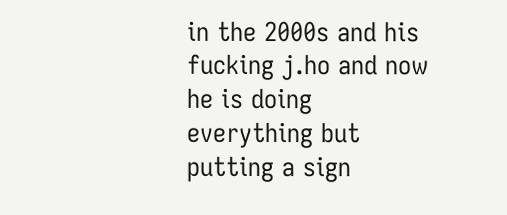in the 2000s and his fucking j.ho and now he is doing everything but putting a sign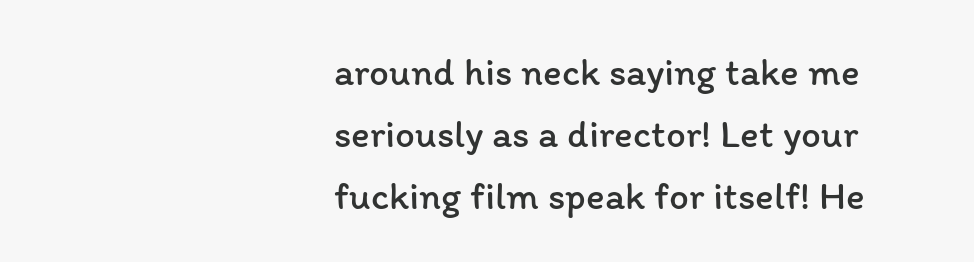around his neck saying take me seriously as a director! Let your fucking film speak for itself! He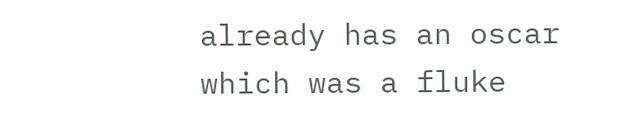already has an oscar which was a fluke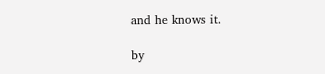and he knows it.

by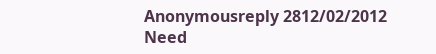Anonymousreply 2812/02/2012
Need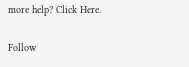more help? Click Here.

Follow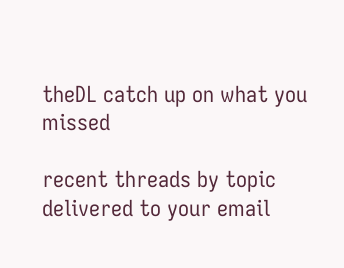theDL catch up on what you missed

recent threads by topic delivered to your email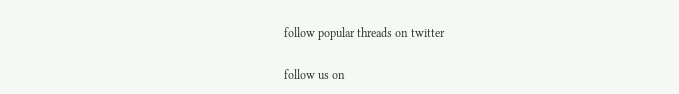follow popular threads on twitter

follow us on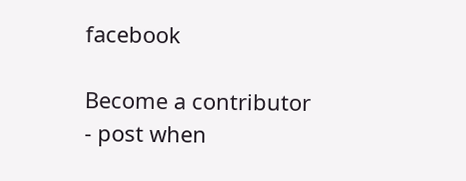facebook

Become a contributor - post when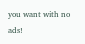you want with no ads!